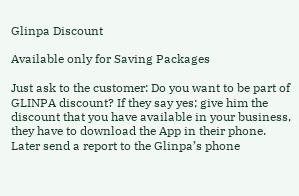Glinpa Discount

Available only for Saving Packages

Just ask to the customer: Do you want to be part of GLINPA discount? If they say yes; give him the discount that you have available in your business, they have to download the App in their phone. Later send a report to the Glinpa’s phone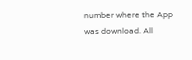number where the App was download. All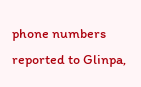phone numbers reported to Glinpa,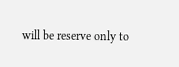will be reserve only to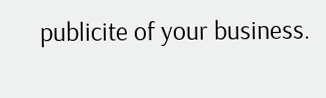publicite of your business.